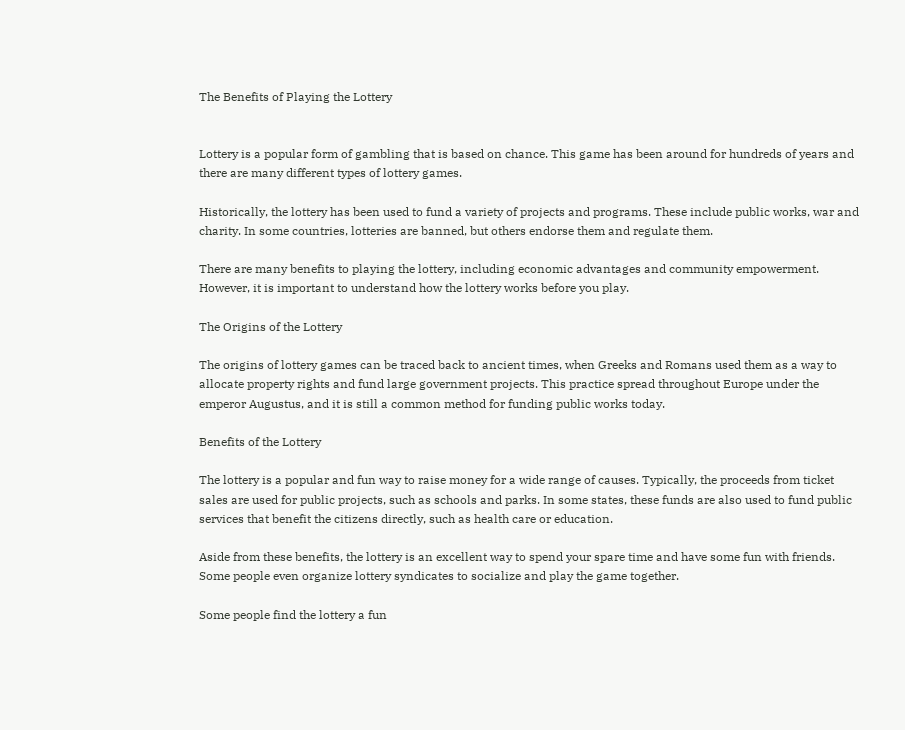The Benefits of Playing the Lottery


Lottery is a popular form of gambling that is based on chance. This game has been around for hundreds of years and there are many different types of lottery games.

Historically, the lottery has been used to fund a variety of projects and programs. These include public works, war and charity. In some countries, lotteries are banned, but others endorse them and regulate them.

There are many benefits to playing the lottery, including economic advantages and community empowerment. However, it is important to understand how the lottery works before you play.

The Origins of the Lottery

The origins of lottery games can be traced back to ancient times, when Greeks and Romans used them as a way to allocate property rights and fund large government projects. This practice spread throughout Europe under the emperor Augustus, and it is still a common method for funding public works today.

Benefits of the Lottery

The lottery is a popular and fun way to raise money for a wide range of causes. Typically, the proceeds from ticket sales are used for public projects, such as schools and parks. In some states, these funds are also used to fund public services that benefit the citizens directly, such as health care or education.

Aside from these benefits, the lottery is an excellent way to spend your spare time and have some fun with friends. Some people even organize lottery syndicates to socialize and play the game together.

Some people find the lottery a fun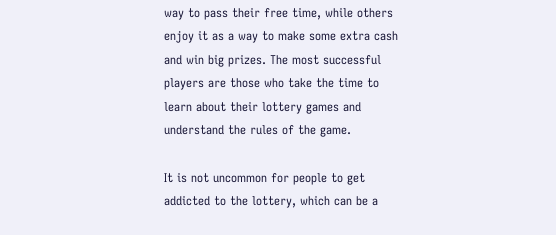way to pass their free time, while others enjoy it as a way to make some extra cash and win big prizes. The most successful players are those who take the time to learn about their lottery games and understand the rules of the game.

It is not uncommon for people to get addicted to the lottery, which can be a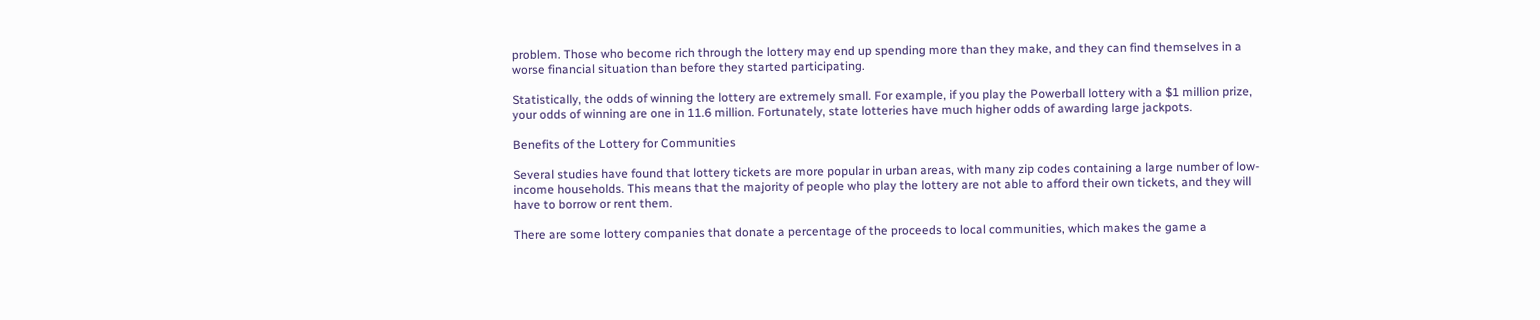problem. Those who become rich through the lottery may end up spending more than they make, and they can find themselves in a worse financial situation than before they started participating.

Statistically, the odds of winning the lottery are extremely small. For example, if you play the Powerball lottery with a $1 million prize, your odds of winning are one in 11.6 million. Fortunately, state lotteries have much higher odds of awarding large jackpots.

Benefits of the Lottery for Communities

Several studies have found that lottery tickets are more popular in urban areas, with many zip codes containing a large number of low-income households. This means that the majority of people who play the lottery are not able to afford their own tickets, and they will have to borrow or rent them.

There are some lottery companies that donate a percentage of the proceeds to local communities, which makes the game a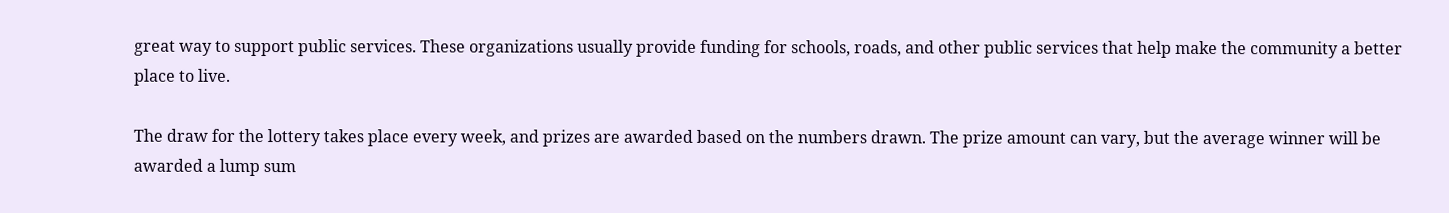great way to support public services. These organizations usually provide funding for schools, roads, and other public services that help make the community a better place to live.

The draw for the lottery takes place every week, and prizes are awarded based on the numbers drawn. The prize amount can vary, but the average winner will be awarded a lump sum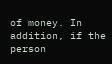of money. In addition, if the person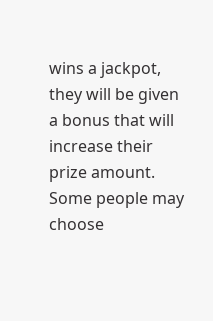wins a jackpot, they will be given a bonus that will increase their prize amount. Some people may choose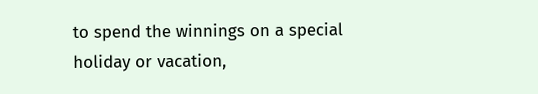to spend the winnings on a special holiday or vacation,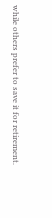while others prefer to save it for retirement.